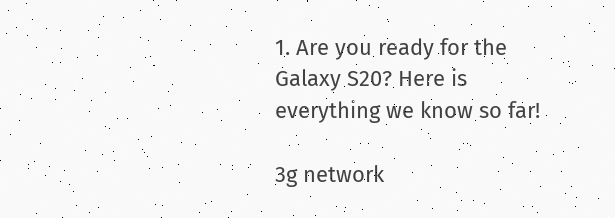1. Are you ready for the Galaxy S20? Here is everything we know so far!

3g network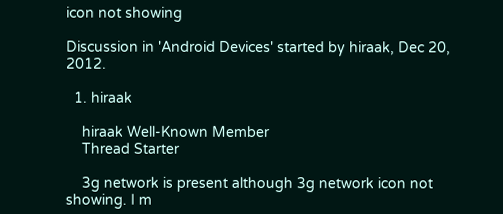icon not showing

Discussion in 'Android Devices' started by hiraak, Dec 20, 2012.

  1. hiraak

    hiraak Well-Known Member
    Thread Starter

    3g network is present although 3g network icon not showing. I m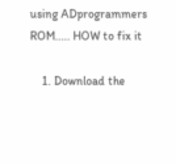using ADprogrammers ROM..... HOW to fix it

    1. Download the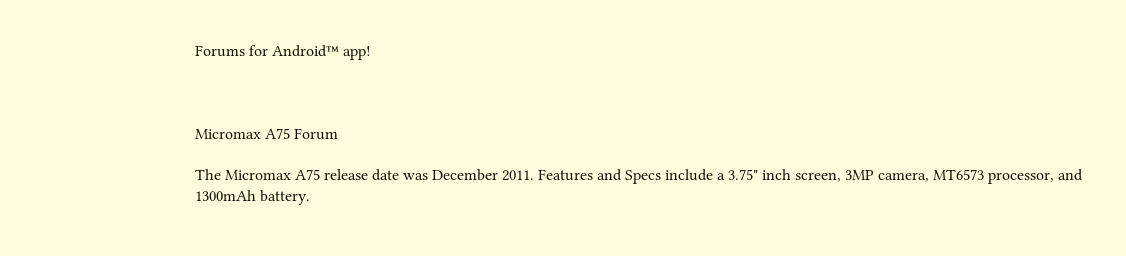Forums for Android™ app!



Micromax A75 Forum

The Micromax A75 release date was December 2011. Features and Specs include a 3.75" inch screen, 3MP camera, MT6573 processor, and 1300mAh battery.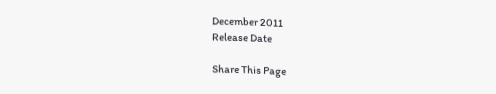December 2011
Release Date

Share This Page